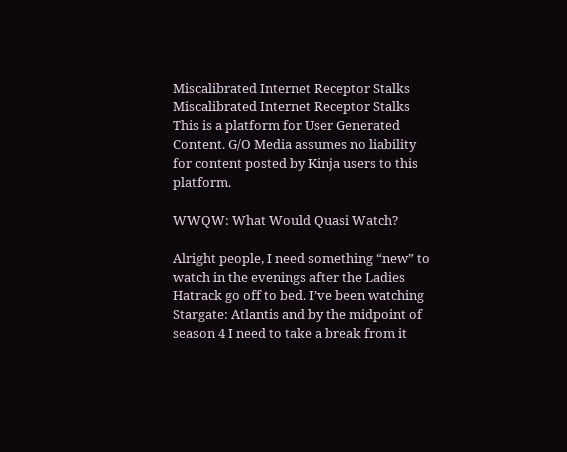Miscalibrated Internet Receptor Stalks
Miscalibrated Internet Receptor Stalks
This is a platform for User Generated Content. G/O Media assumes no liability for content posted by Kinja users to this platform.

WWQW: What Would Quasi Watch?

Alright people, I need something “new” to watch in the evenings after the Ladies Hatrack go off to bed. I’ve been watching Stargate: Atlantis and by the midpoint of season 4 I need to take a break from it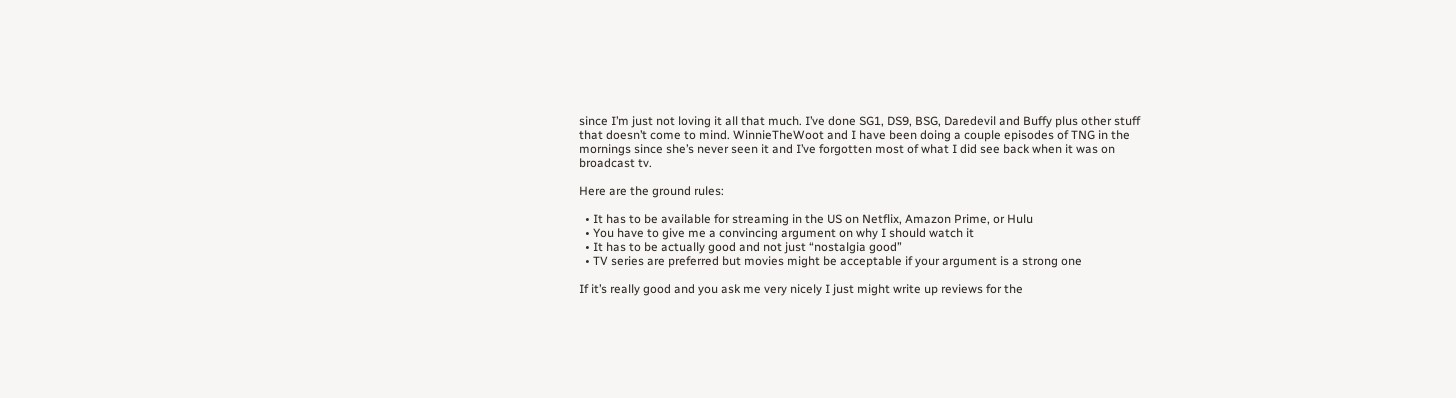since I’m just not loving it all that much. I’ve done SG1, DS9, BSG, Daredevil and Buffy plus other stuff that doesn’t come to mind. WinnieTheWoot and I have been doing a couple episodes of TNG in the mornings since she’s never seen it and I’ve forgotten most of what I did see back when it was on broadcast tv.

Here are the ground rules:

  • It has to be available for streaming in the US on Netflix, Amazon Prime, or Hulu
  • You have to give me a convincing argument on why I should watch it
  • It has to be actually good and not just “nostalgia good”
  • TV series are preferred but movies might be acceptable if your argument is a strong one

If it’s really good and you ask me very nicely I just might write up reviews for the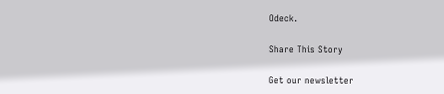Odeck.

Share This Story

Get our newsletter